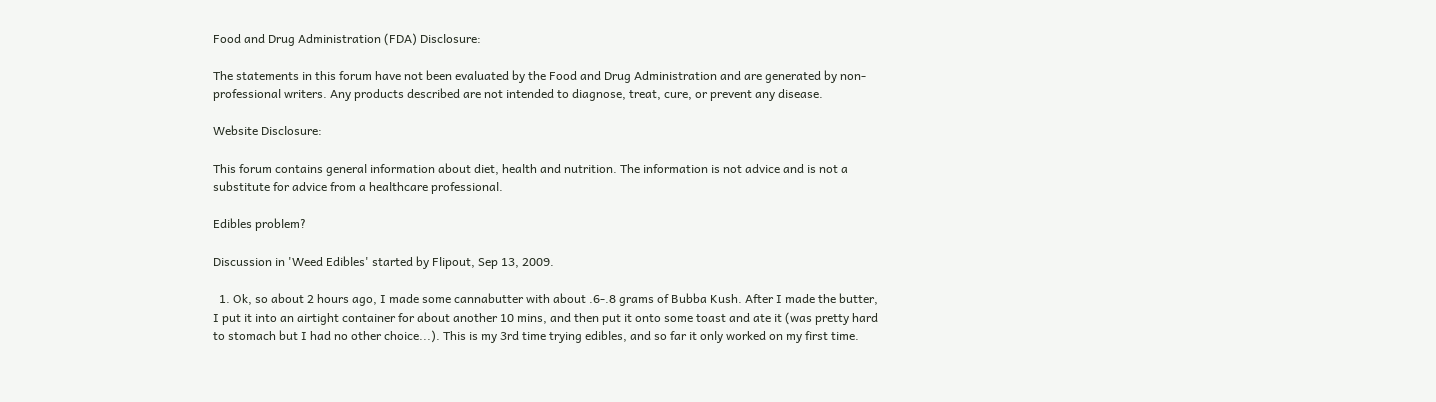Food and Drug Administration (FDA) Disclosure:

The statements in this forum have not been evaluated by the Food and Drug Administration and are generated by non-professional writers. Any products described are not intended to diagnose, treat, cure, or prevent any disease.

Website Disclosure:

This forum contains general information about diet, health and nutrition. The information is not advice and is not a substitute for advice from a healthcare professional.

Edibles problem?

Discussion in 'Weed Edibles' started by Flipout, Sep 13, 2009.

  1. Ok, so about 2 hours ago, I made some cannabutter with about .6-.8 grams of Bubba Kush. After I made the butter, I put it into an airtight container for about another 10 mins, and then put it onto some toast and ate it (was pretty hard to stomach but I had no other choice...). This is my 3rd time trying edibles, and so far it only worked on my first time.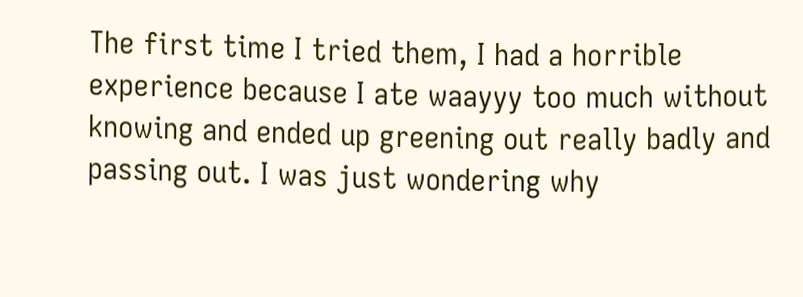The first time I tried them, I had a horrible experience because I ate waayyy too much without knowing and ended up greening out really badly and passing out. I was just wondering why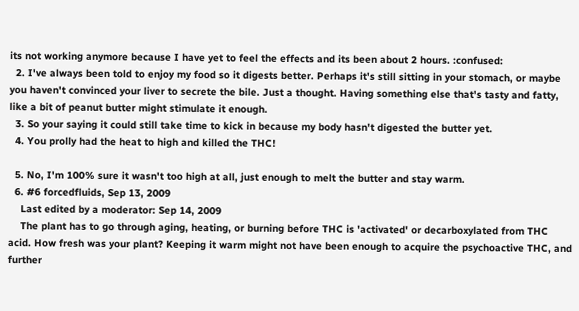its not working anymore because I have yet to feel the effects and its been about 2 hours. :confused:
  2. I've always been told to enjoy my food so it digests better. Perhaps it's still sitting in your stomach, or maybe you haven't convinced your liver to secrete the bile. Just a thought. Having something else that's tasty and fatty, like a bit of peanut butter might stimulate it enough.
  3. So your saying it could still take time to kick in because my body hasn't digested the butter yet.
  4. You prolly had the heat to high and killed the THC!

  5. No, I'm 100% sure it wasn't too high at all, just enough to melt the butter and stay warm.
  6. #6 forcedfluids, Sep 13, 2009
    Last edited by a moderator: Sep 14, 2009
    The plant has to go through aging, heating, or burning before THC is 'activated' or decarboxylated from THC acid. How fresh was your plant? Keeping it warm might not have been enough to acquire the psychoactive THC, and further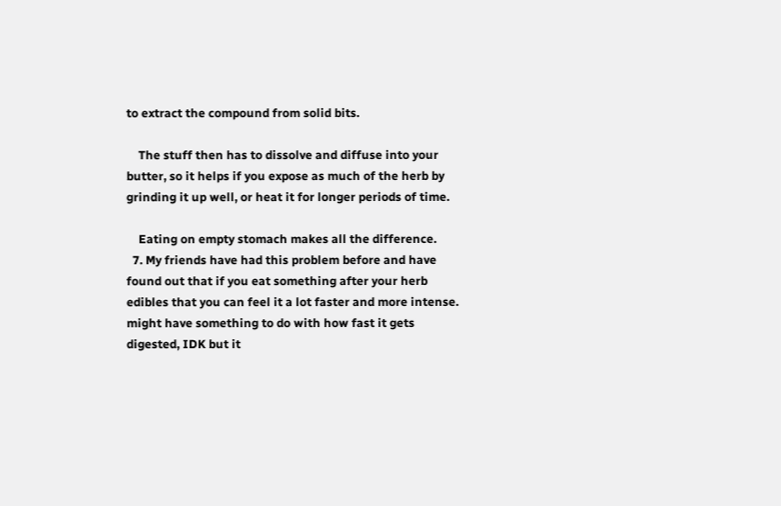to extract the compound from solid bits.

    The stuff then has to dissolve and diffuse into your butter, so it helps if you expose as much of the herb by grinding it up well, or heat it for longer periods of time.

    Eating on empty stomach makes all the difference.
  7. My friends have had this problem before and have found out that if you eat something after your herb edibles that you can feel it a lot faster and more intense. might have something to do with how fast it gets digested, IDK but it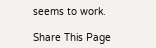seems to work.

Share This Page